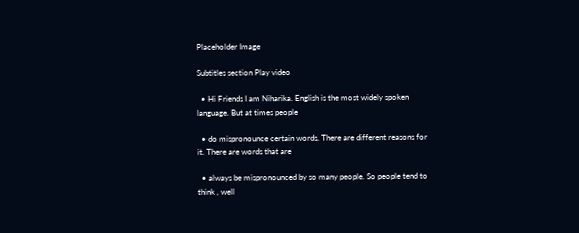Placeholder Image

Subtitles section Play video

  • Hi Friends I am Niharika. English is the most widely spoken language. But at times people

  • do mispronounce certain words. There are different reasons for it. There are words that are

  • always be mispronounced by so many people. So people tend to think , well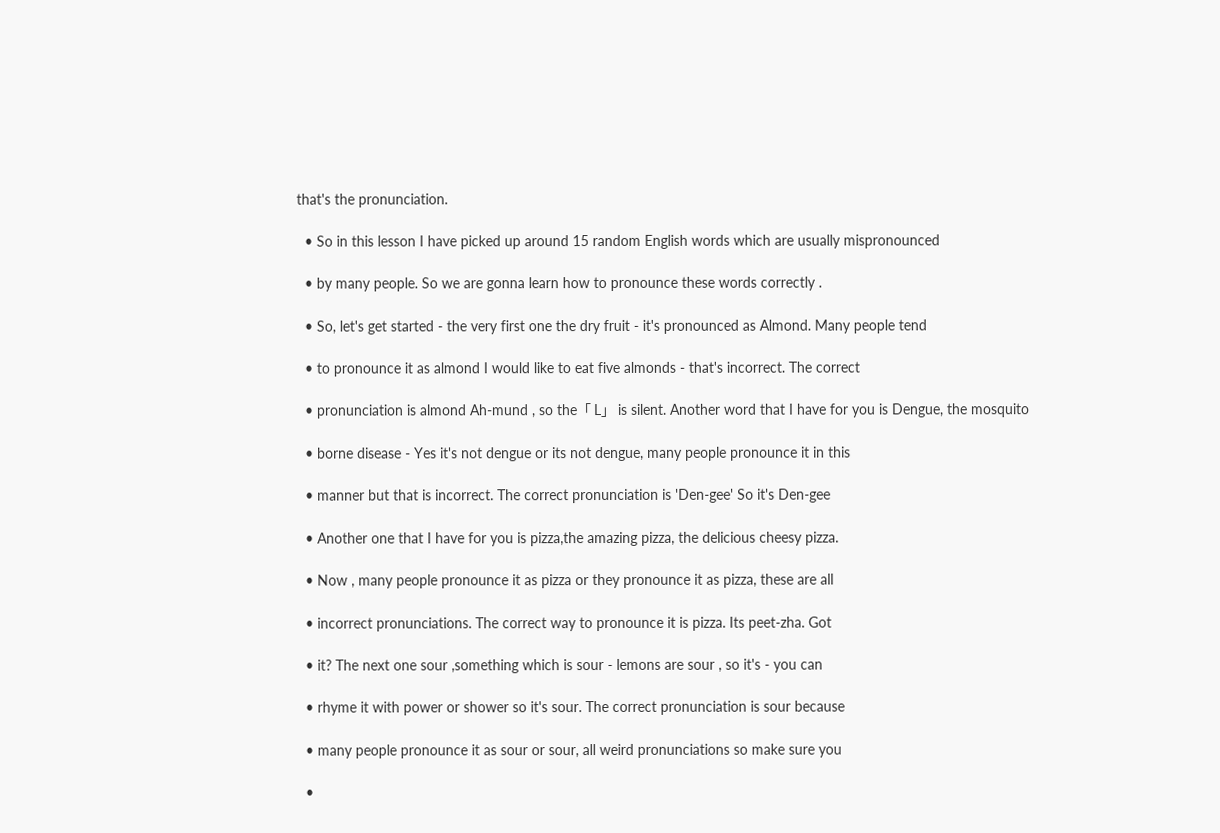that's the pronunciation.

  • So in this lesson I have picked up around 15 random English words which are usually mispronounced

  • by many people. So we are gonna learn how to pronounce these words correctly .

  • So, let's get started - the very first one the dry fruit - it's pronounced as Almond. Many people tend

  • to pronounce it as almond I would like to eat five almonds - that's incorrect. The correct

  • pronunciation is almond Ah-mund , so the「 L」 is silent. Another word that I have for you is Dengue, the mosquito

  • borne disease - Yes it's not dengue or its not dengue, many people pronounce it in this

  • manner but that is incorrect. The correct pronunciation is 'Den-gee' So it's Den-gee

  • Another one that I have for you is pizza,the amazing pizza, the delicious cheesy pizza.

  • Now , many people pronounce it as pizza or they pronounce it as pizza, these are all

  • incorrect pronunciations. The correct way to pronounce it is pizza. Its peet-zha. Got

  • it? The next one sour ,something which is sour - lemons are sour , so it's - you can

  • rhyme it with power or shower so it's sour. The correct pronunciation is sour because

  • many people pronounce it as sour or sour, all weird pronunciations so make sure you

  •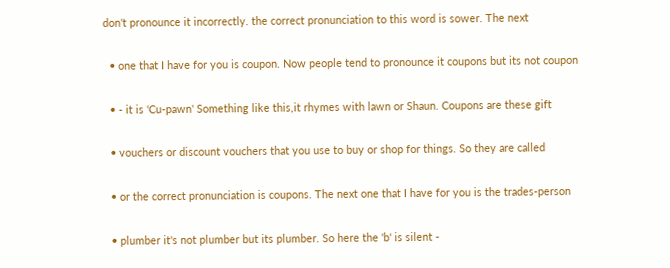don't pronounce it incorrectly. the correct pronunciation to this word is sower. The next

  • one that I have for you is coupon. Now people tend to pronounce it coupons but its not coupon

  • - it is 'Cu-pawn' Something like this,it rhymes with lawn or Shaun. Coupons are these gift

  • vouchers or discount vouchers that you use to buy or shop for things. So they are called

  • or the correct pronunciation is coupons. The next one that I have for you is the trades-person

  • plumber it's not plumber but its plumber. So here the 'b' is silent -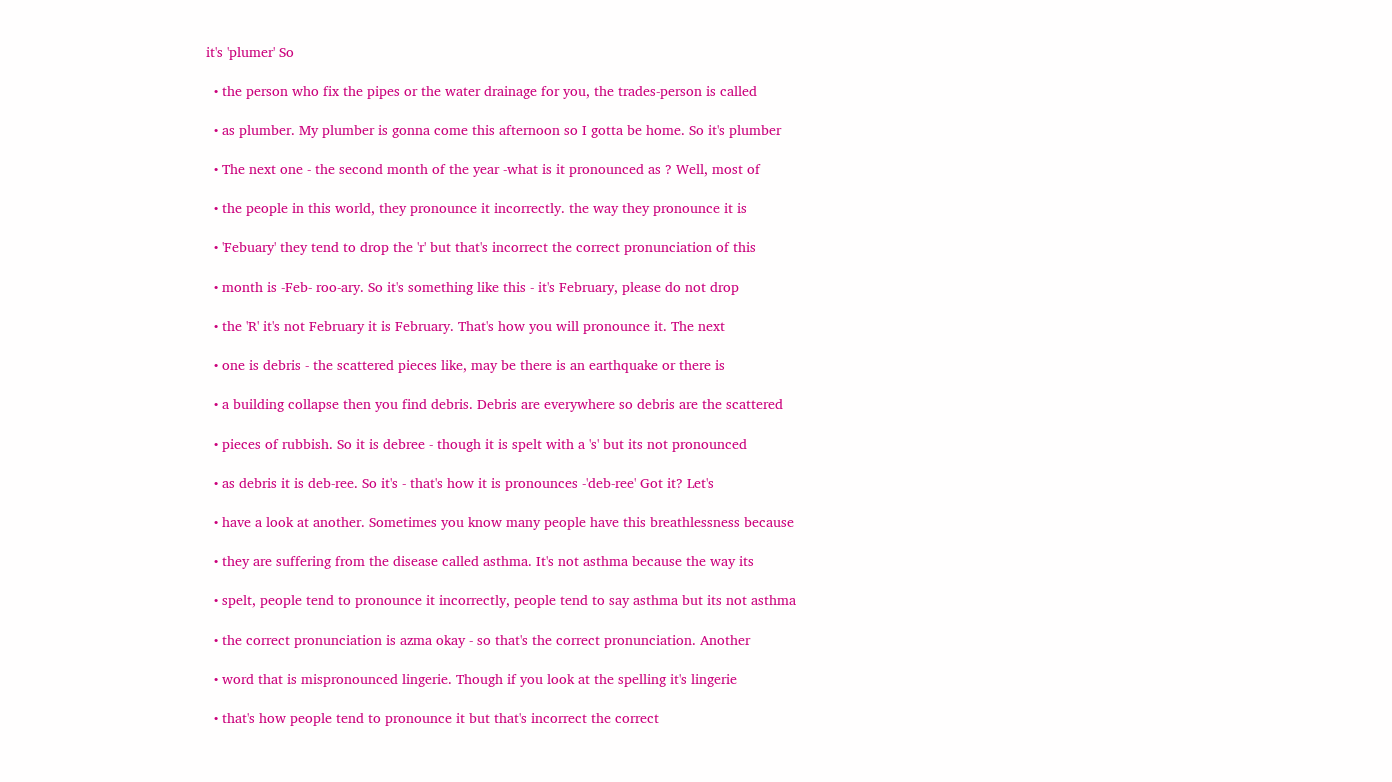it's 'plumer' So

  • the person who fix the pipes or the water drainage for you, the trades-person is called

  • as plumber. My plumber is gonna come this afternoon so I gotta be home. So it's plumber

  • The next one - the second month of the year -what is it pronounced as ? Well, most of

  • the people in this world, they pronounce it incorrectly. the way they pronounce it is

  • 'Febuary' they tend to drop the 'r' but that's incorrect the correct pronunciation of this

  • month is -Feb- roo-ary. So it's something like this - it's February, please do not drop

  • the 'R' it's not February it is February. That's how you will pronounce it. The next

  • one is debris - the scattered pieces like, may be there is an earthquake or there is

  • a building collapse then you find debris. Debris are everywhere so debris are the scattered

  • pieces of rubbish. So it is debree - though it is spelt with a 's' but its not pronounced

  • as debris it is deb-ree. So it's - that's how it is pronounces -'deb-ree' Got it? Let's

  • have a look at another. Sometimes you know many people have this breathlessness because

  • they are suffering from the disease called asthma. It's not asthma because the way its

  • spelt, people tend to pronounce it incorrectly, people tend to say asthma but its not asthma

  • the correct pronunciation is azma okay - so that's the correct pronunciation. Another

  • word that is mispronounced lingerie. Though if you look at the spelling it's lingerie

  • that's how people tend to pronounce it but that's incorrect the correct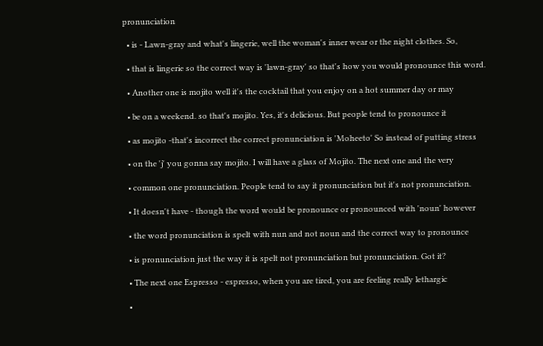pronunciation

  • is - Lawn-gray and what's lingerie, well the woman's inner wear or the night clothes. So,

  • that is lingerie so the correct way is 'lawn-gray' so that's how you would pronounce this word.

  • Another one is mojito well it's the cocktail that you enjoy on a hot summer day or may

  • be on a weekend. so that's mojito. Yes, it's delicious. But people tend to pronounce it

  • as mojito -that's incorrect the correct pronunciation is 'Moheeto' So instead of putting stress

  • on the 'j' you gonna say mojito. I will have a glass of Mojito. The next one and the very

  • common one pronunciation. People tend to say it pronunciation but it's not pronunciation.

  • It doesn't have - though the word would be pronounce or pronounced with 'noun' however

  • the word pronunciation is spelt with nun and not noun and the correct way to pronounce

  • is pronunciation just the way it is spelt not pronunciation but pronunciation. Got it?

  • The next one Espresso - espresso, when you are tired, you are feeling really lethargic

  •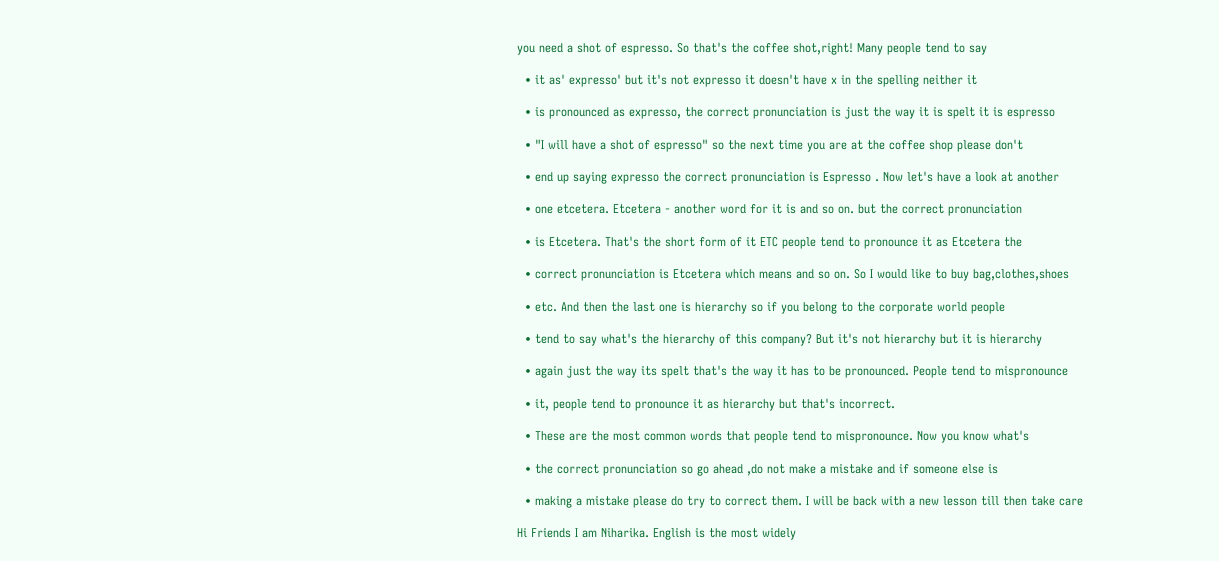you need a shot of espresso. So that's the coffee shot,right! Many people tend to say

  • it as' expresso' but it's not expresso it doesn't have x in the spelling neither it

  • is pronounced as expresso, the correct pronunciation is just the way it is spelt it is espresso

  • "I will have a shot of espresso" so the next time you are at the coffee shop please don't

  • end up saying expresso the correct pronunciation is Espresso . Now let's have a look at another

  • one etcetera. Etcetera - another word for it is and so on. but the correct pronunciation

  • is Etcetera. That's the short form of it ETC people tend to pronounce it as Etcetera the

  • correct pronunciation is Etcetera which means and so on. So I would like to buy bag,clothes,shoes

  • etc. And then the last one is hierarchy so if you belong to the corporate world people

  • tend to say what's the hierarchy of this company? But it's not hierarchy but it is hierarchy

  • again just the way its spelt that's the way it has to be pronounced. People tend to mispronounce

  • it, people tend to pronounce it as hierarchy but that's incorrect.

  • These are the most common words that people tend to mispronounce. Now you know what's

  • the correct pronunciation so go ahead ,do not make a mistake and if someone else is

  • making a mistake please do try to correct them. I will be back with a new lesson till then take care

Hi Friends I am Niharika. English is the most widely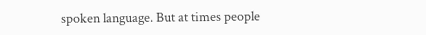spoken language. But at times people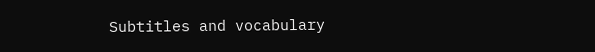Subtitles and vocabulary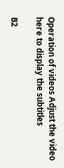Operation of videos Adjust the video here to display the subtitles

B2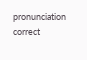pronunciation correct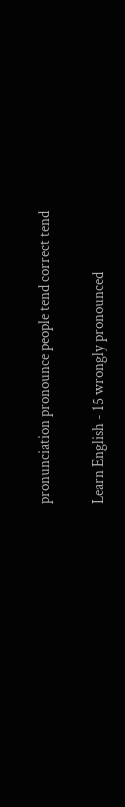pronunciation pronounce people tend correct tend

Learn English - 15 wrongly pronounced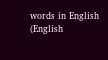words in English (English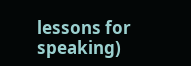lessons for speaking)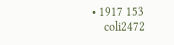• 1917 153
    coli2472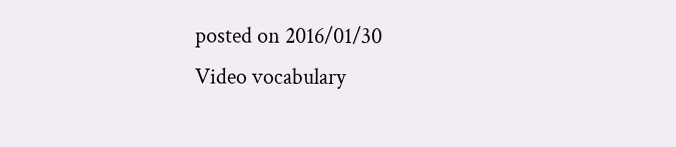posted on 2016/01/30
Video vocabulary